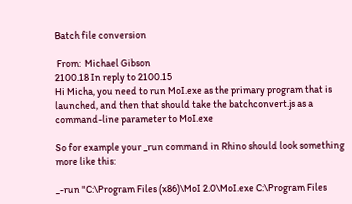Batch file conversion

 From:  Michael Gibson
2100.18 In reply to 2100.15
Hi Micha, you need to run MoI.exe as the primary program that is launched, and then that should take the batchconvert.js as a command-line parameter to MoI.exe

So for example your _run command in Rhino should look something more like this:

_-run "C:\Program Files (x86)\MoI 2.0\MoI.exe C:\Program Files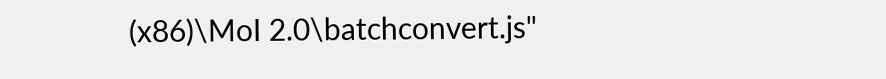(x86)\MoI 2.0\batchconvert.js"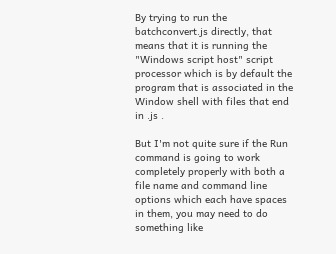By trying to run the batchconvert.js directly, that means that it is running the "Windows script host" script processor which is by default the program that is associated in the Window shell with files that end in .js .

But I'm not quite sure if the Run command is going to work completely properly with both a file name and command line options which each have spaces in them, you may need to do something like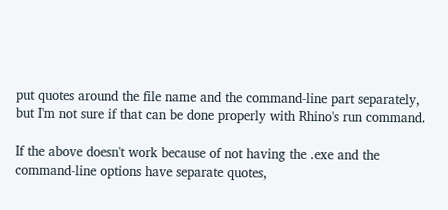put quotes around the file name and the command-line part separately, but I'm not sure if that can be done properly with Rhino's run command.

If the above doesn't work because of not having the .exe and the command-line options have separate quotes,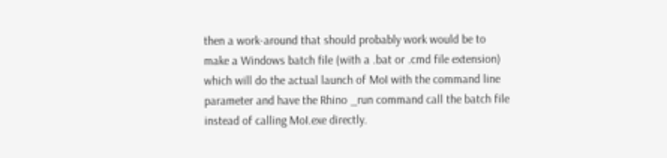then a work-around that should probably work would be to make a Windows batch file (with a .bat or .cmd file extension) which will do the actual launch of MoI with the command line parameter and have the Rhino _run command call the batch file instead of calling MoI.exe directly.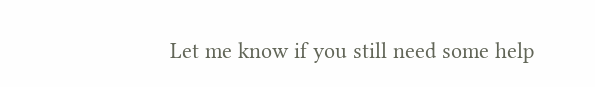Let me know if you still need some help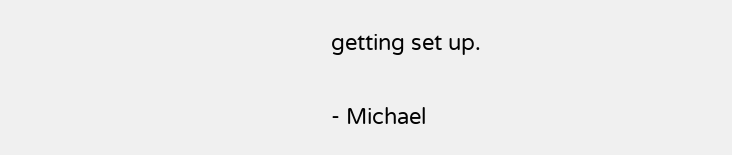getting set up.

- Michael